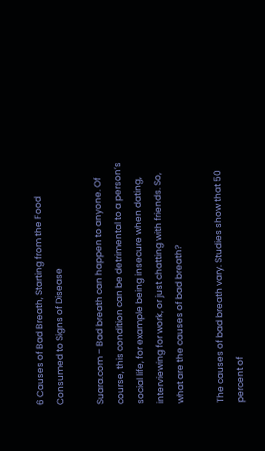6 Causes of Bad Breath, Starting from the Food Consumed to Signs of Disease

Suara.com – Bad breath can happen to anyone. Of course, this condition can be detrimental to a person’s social life, for example being insecure when dating, interviewing for work, or just chatting with friends. So, what are the causes of bad breath?

The causes of bad breath vary. Studies show that 50 percent of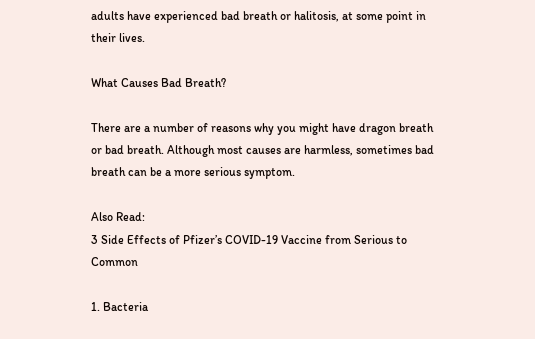adults have experienced bad breath or halitosis, at some point in their lives.

What Causes Bad Breath?

There are a number of reasons why you might have dragon breath or bad breath. Although most causes are harmless, sometimes bad breath can be a more serious symptom.

Also Read:
3 Side Effects of Pfizer’s COVID-19 Vaccine from Serious to Common

1. Bacteria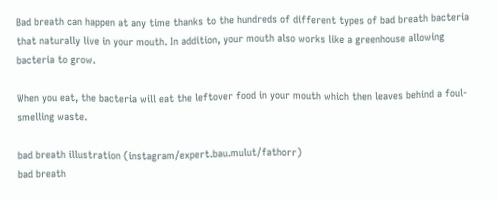Bad breath can happen at any time thanks to the hundreds of different types of bad breath bacteria that naturally live in your mouth. In addition, your mouth also works like a greenhouse allowing bacteria to grow.

When you eat, the bacteria will eat the leftover food in your mouth which then leaves behind a foul-smelling waste.

bad breath illustration (instagram/expert.bau.mulut/fathorr)
bad breath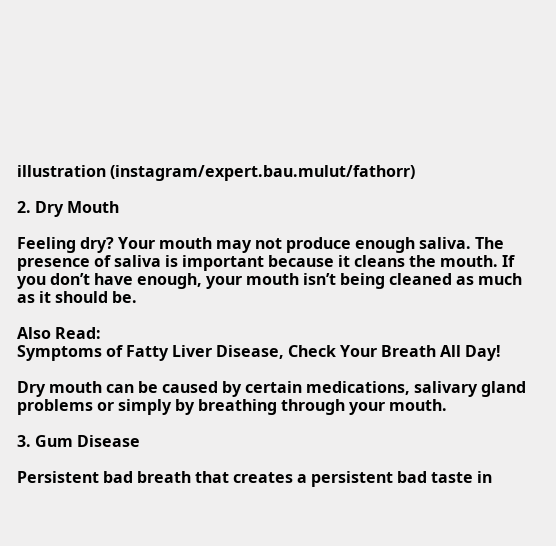illustration (instagram/expert.bau.mulut/fathorr)

2. Dry Mouth

Feeling dry? Your mouth may not produce enough saliva. The presence of saliva is important because it cleans the mouth. If you don’t have enough, your mouth isn’t being cleaned as much as it should be.

Also Read:
Symptoms of Fatty Liver Disease, Check Your Breath All Day!

Dry mouth can be caused by certain medications, salivary gland problems or simply by breathing through your mouth.

3. Gum Disease

Persistent bad breath that creates a persistent bad taste in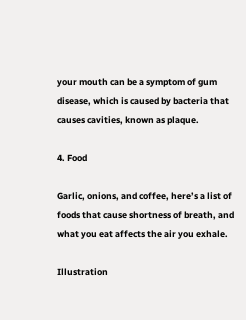your mouth can be a symptom of gum disease, which is caused by bacteria that causes cavities, known as plaque.

4. Food

Garlic, onions, and coffee, here’s a list of foods that cause shortness of breath, and what you eat affects the air you exhale.

Illustration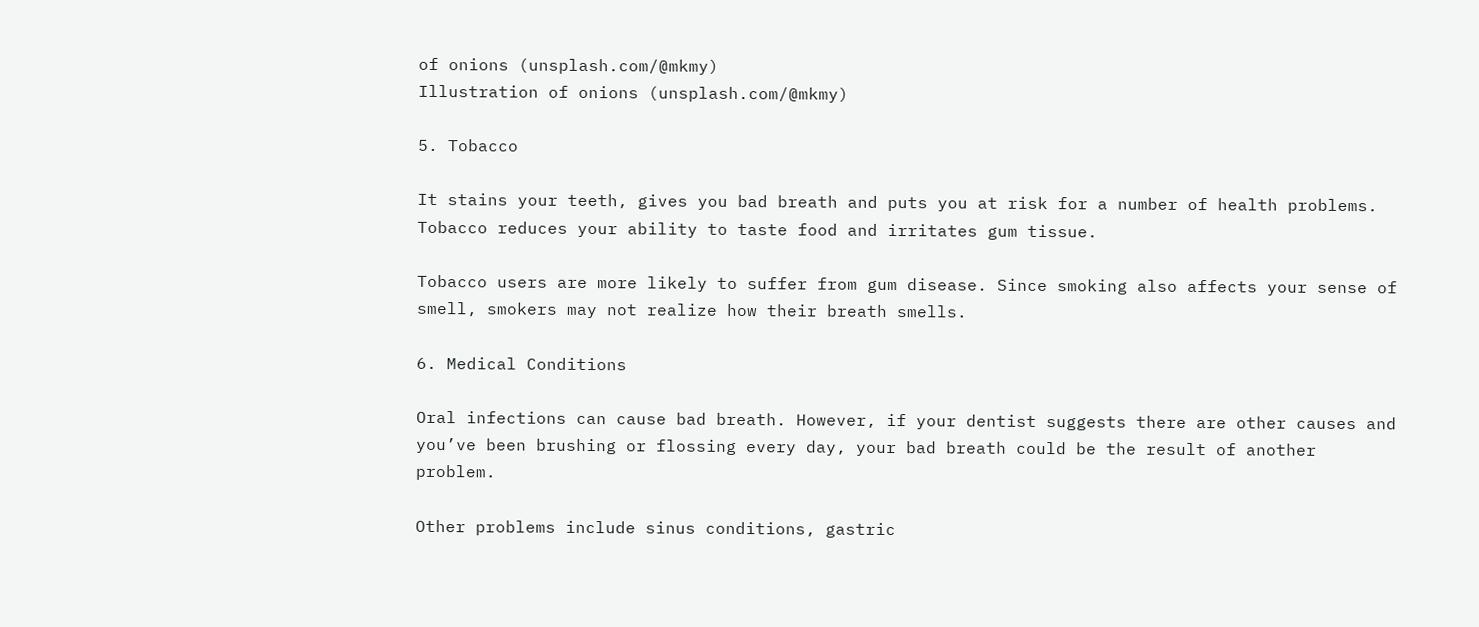of onions (unsplash.com/@mkmy)
Illustration of onions (unsplash.com/@mkmy)

5. Tobacco

It stains your teeth, gives you bad breath and puts you at risk for a number of health problems. Tobacco reduces your ability to taste food and irritates gum tissue.

Tobacco users are more likely to suffer from gum disease. Since smoking also affects your sense of smell, smokers may not realize how their breath smells.

6. Medical Conditions

Oral infections can cause bad breath. However, if your dentist suggests there are other causes and you’ve been brushing or flossing every day, your bad breath could be the result of another problem.

Other problems include sinus conditions, gastric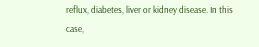reflux, diabetes, liver or kidney disease. In this case,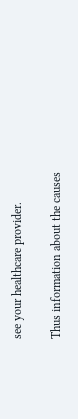see your healthcare provider.

Thus information about the causes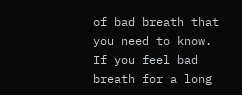of bad breath that you need to know. If you feel bad breath for a long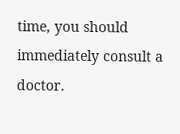time, you should immediately consult a doctor.